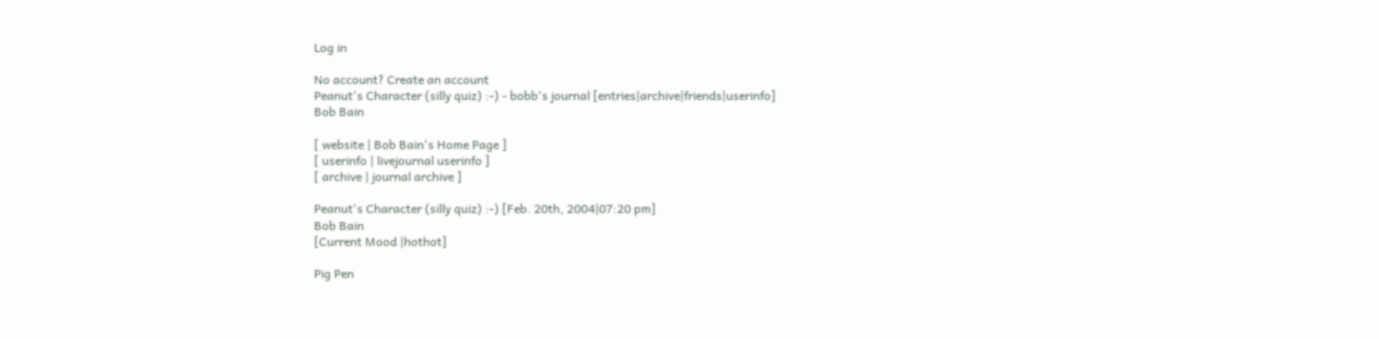Log in

No account? Create an account
Peanut's Character (silly quiz) :-) - bobb's journal [entries|archive|friends|userinfo]
Bob Bain

[ website | Bob Bain's Home Page ]
[ userinfo | livejournal userinfo ]
[ archive | journal archive ]

Peanut's Character (silly quiz) :-) [Feb. 20th, 2004|07:20 pm]
Bob Bain
[Current Mood |hothot]

Pig Pen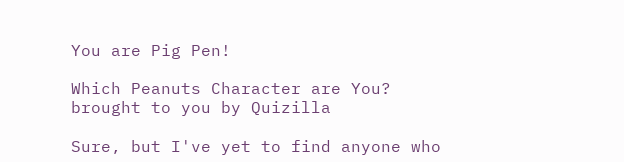You are Pig Pen!

Which Peanuts Character are You?
brought to you by Quizilla

Sure, but I've yet to find anyone who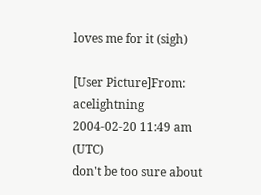loves me for it (sigh)

[User Picture]From: acelightning
2004-02-20 11:49 am (UTC)
don't be too sure about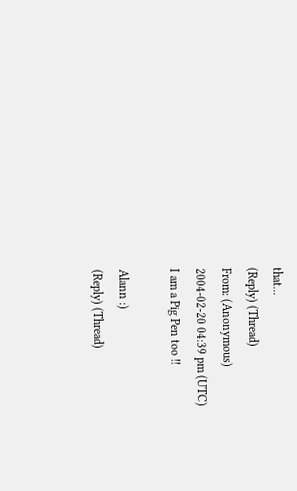that...
(Reply) (Thread)
From: (Anonymous)
2004-02-20 04:39 pm (UTC)
I am a Pig Pen too !!

Alann :)
(Reply) (Thread)